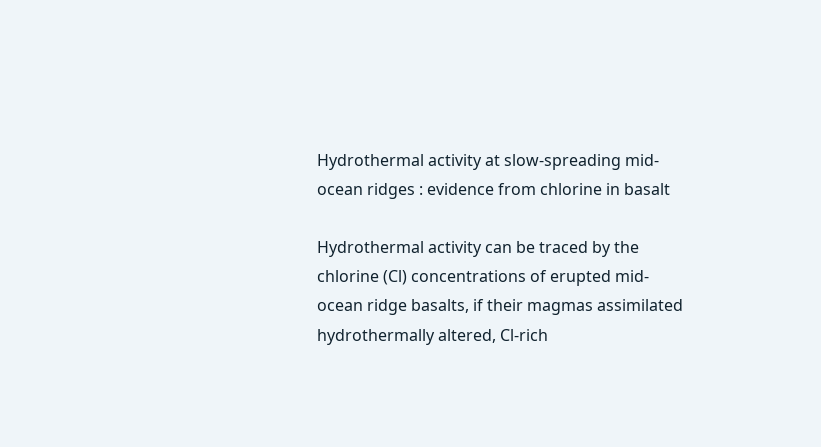Hydrothermal activity at slow-spreading mid-ocean ridges : evidence from chlorine in basalt

Hydrothermal activity can be traced by the chlorine (Cl) concentrations of erupted mid-ocean ridge basalts, if their magmas assimilated hydrothermally altered, Cl-rich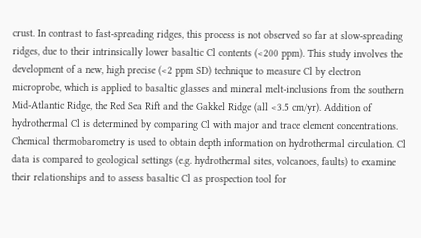crust. In contrast to fast-spreading ridges, this process is not observed so far at slow-spreading ridges, due to their intrinsically lower basaltic Cl contents (<200 ppm). This study involves the development of a new, high precise (<2 ppm SD) technique to measure Cl by electron microprobe, which is applied to basaltic glasses and mineral melt-inclusions from the southern Mid-Atlantic Ridge, the Red Sea Rift and the Gakkel Ridge (all <3.5 cm/yr). Addition of hydrothermal Cl is determined by comparing Cl with major and trace element concentrations. Chemical thermobarometry is used to obtain depth information on hydrothermal circulation. Cl data is compared to geological settings (e.g. hydrothermal sites, volcanoes, faults) to examine their relationships and to assess basaltic Cl as prospection tool for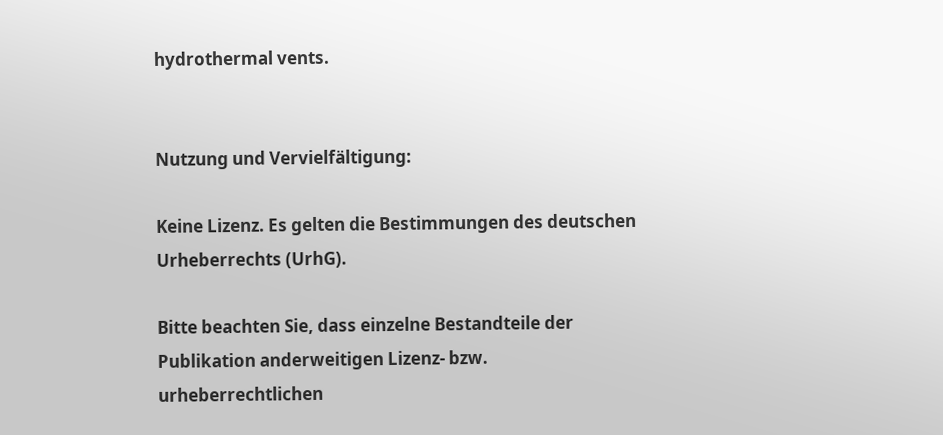hydrothermal vents.


Nutzung und Vervielfältigung:

Keine Lizenz. Es gelten die Bestimmungen des deutschen Urheberrechts (UrhG).

Bitte beachten Sie, dass einzelne Bestandteile der Publikation anderweitigen Lizenz- bzw. urheberrechtlichen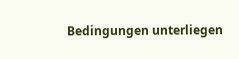Bedingungen unterliegen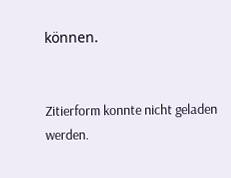können.


Zitierform konnte nicht geladen werden.